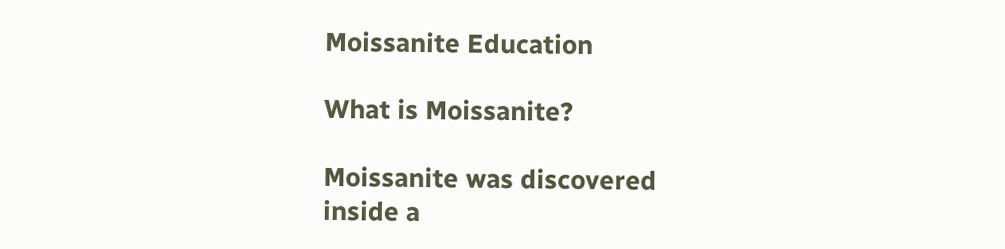Moissanite Education

What is Moissanite?

Moissanite was discovered inside a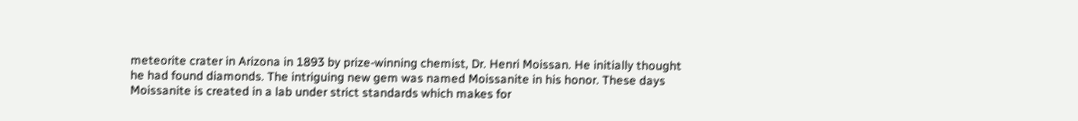meteorite crater in Arizona in 1893 by prize-winning chemist, Dr. Henri Moissan. He initially thought he had found diamonds. The intriguing new gem was named Moissanite in his honor. These days Moissanite is created in a lab under strict standards which makes for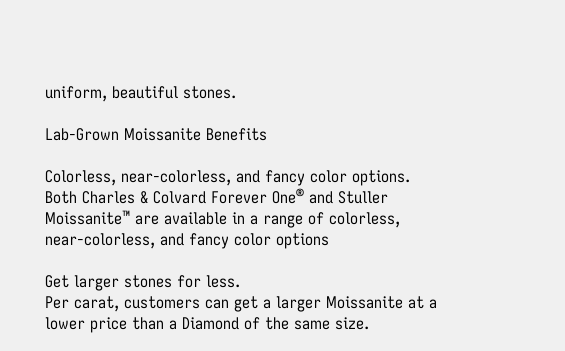uniform, beautiful stones.

Lab-Grown Moissanite Benefits

Colorless, near-colorless, and fancy color options.
Both Charles & Colvard Forever One® and Stuller Moissanite™ are available in a range of colorless, near-colorless, and fancy color options

Get larger stones for less.
Per carat, customers can get a larger Moissanite at a lower price than a Diamond of the same size.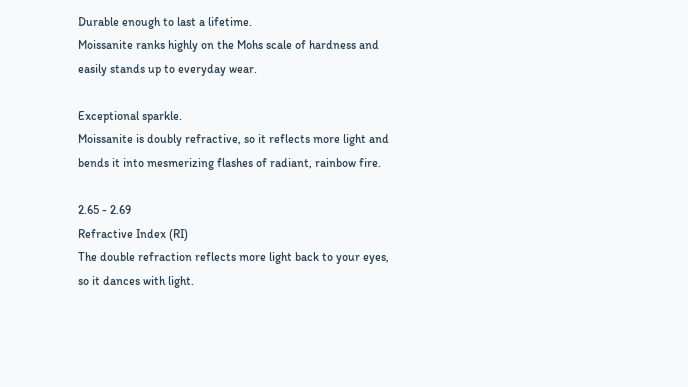Durable enough to last a lifetime.
Moissanite ranks highly on the Mohs scale of hardness and easily stands up to everyday wear.

Exceptional sparkle.
Moissanite is doubly refractive, so it reflects more light and bends it into mesmerizing flashes of radiant, rainbow fire.

2.65 - 2.69
Refractive Index (RI)
The double refraction reflects more light back to your eyes, so it dances with light.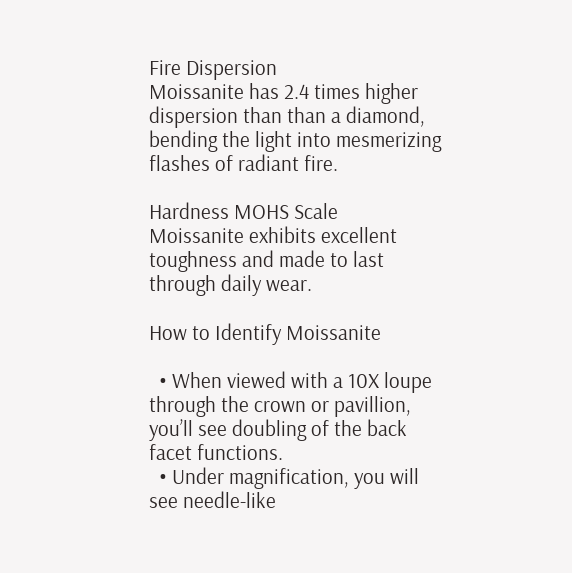Fire Dispersion
Moissanite has 2.4 times higher dispersion than than a diamond, bending the light into mesmerizing flashes of radiant fire.

Hardness MOHS Scale
Moissanite exhibits excellent toughness and made to last through daily wear.

How to Identify Moissanite

  • When viewed with a 10X loupe through the crown or pavillion, you’ll see doubling of the back facet functions.
  • Under magnification, you will see needle-like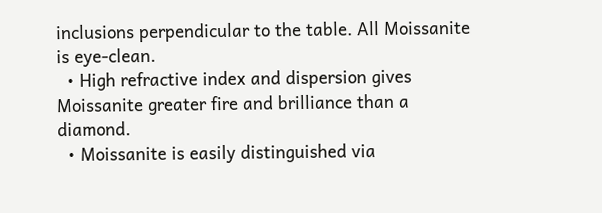inclusions perpendicular to the table. All Moissanite is eye-clean.
  • High refractive index and dispersion gives Moissanite greater fire and brilliance than a diamond.
  • Moissanite is easily distinguished via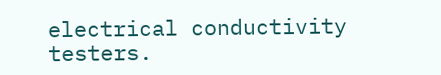electrical conductivity testers.